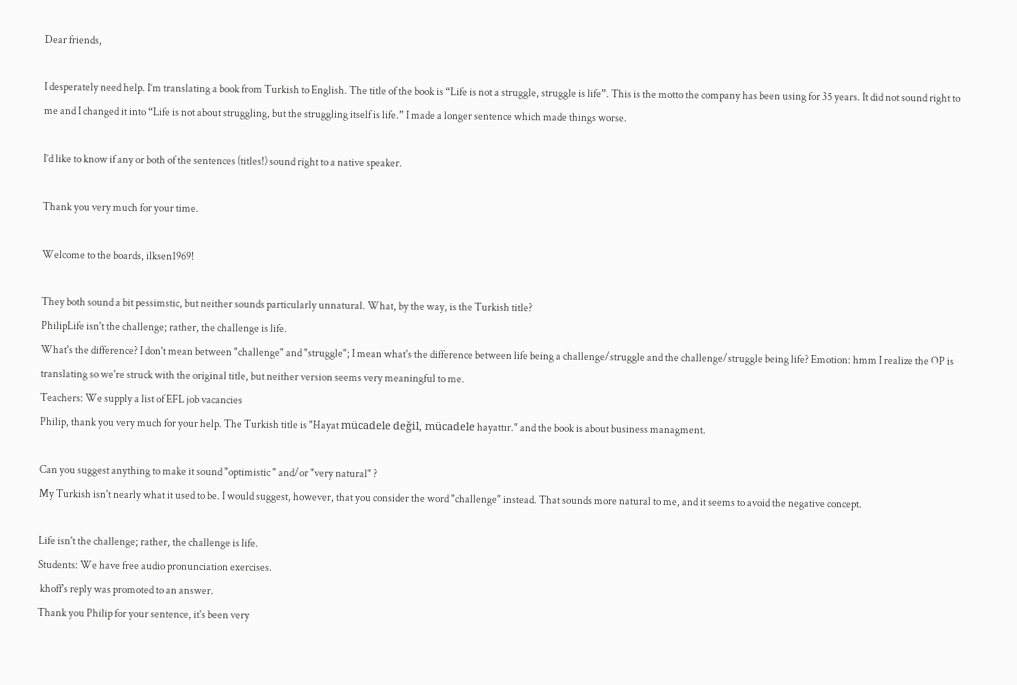Dear friends,

I desperately need help. I’m translating a book from Turkish to English. The title of the book is “Life is not a struggle, struggle is life”. This is the motto the company has been using for 35 years. It did not sound right to me and I changed it into “Life is not about struggling, but the struggling itself is life.” I made a longer sentence which made things worse.

I’d like to know if any or both of the sentences (titles!) sound right to a native speaker.

Thank you very much for your time.

Welcome to the boards, ilksen1969!

They both sound a bit pessimstic, but neither sounds particularly unnatural. What, by the way, is the Turkish title?
PhilipLife isn't the challenge; rather, the challenge is life.
What's the difference? I don't mean between "challenge" and "struggle"; I mean what's the difference between life being a challenge/struggle and the challenge/struggle being life? Emotion: hmm I realize the OP is translating so we're struck with the original title, but neither version seems very meaningful to me.
Teachers: We supply a list of EFL job vacancies
Philip, thank you very much for your help. The Turkish title is "Hayat mücadele değil, mücadele hayattır." and the book is about business managment.

Can you suggest anything to make it sound "optimistic " and/or "very natural" ?
My Turkish isn't nearly what it used to be. I would suggest, however, that you consider the word "challenge" instead. That sounds more natural to me, and it seems to avoid the negative concept.

Life isn't the challenge; rather, the challenge is life.
Students: We have free audio pronunciation exercises.
 khoff's reply was promoted to an answer.
Thank you Philip for your sentence, it's been very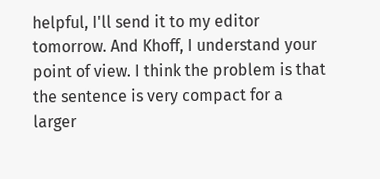helpful, I'll send it to my editor tomorrow. And Khoff, I understand your point of view. I think the problem is that the sentence is very compact for a larger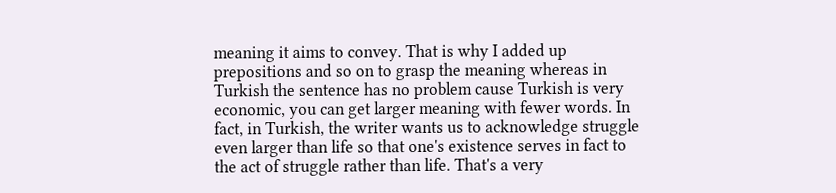meaning it aims to convey. That is why I added up prepositions and so on to grasp the meaning whereas in Turkish the sentence has no problem cause Turkish is very economic, you can get larger meaning with fewer words. In fact, in Turkish, the writer wants us to acknowledge struggle even larger than life so that one's existence serves in fact to the act of struggle rather than life. That's a very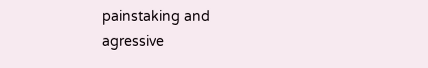painstaking and agressive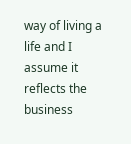way of living a life and I assume it reflects the business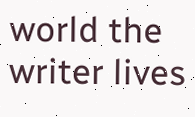world the writer lives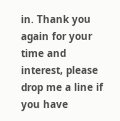in. Thank you again for your time and interest, please drop me a line if you have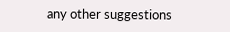any other suggestions